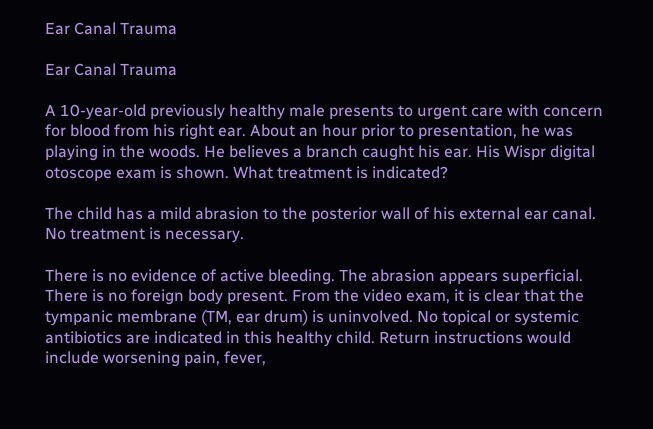Ear Canal Trauma

Ear Canal Trauma

A 10-year-old previously healthy male presents to urgent care with concern for blood from his right ear. About an hour prior to presentation, he was playing in the woods. He believes a branch caught his ear. His Wispr digital otoscope exam is shown. What treatment is indicated?

The child has a mild abrasion to the posterior wall of his external ear canal. No treatment is necessary.

There is no evidence of active bleeding. The abrasion appears superficial. There is no foreign body present. From the video exam, it is clear that the tympanic membrane (TM, ear drum) is uninvolved. No topical or systemic antibiotics are indicated in this healthy child. Return instructions would include worsening pain, fever,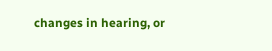changes in hearing, or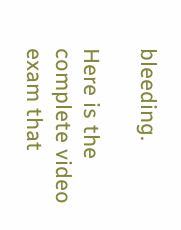bleeding.

Here is the complete video exam that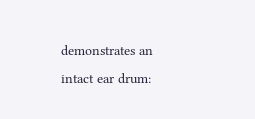demonstrates an intact ear drum: